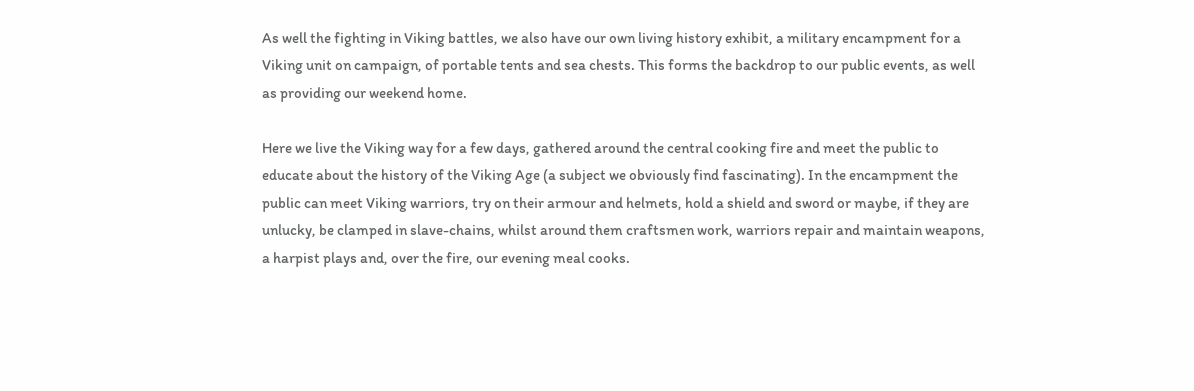As well the fighting in Viking battles, we also have our own living history exhibit, a military encampment for a Viking unit on campaign, of portable tents and sea chests. This forms the backdrop to our public events, as well as providing our weekend home.

Here we live the Viking way for a few days, gathered around the central cooking fire and meet the public to educate about the history of the Viking Age (a subject we obviously find fascinating). In the encampment the public can meet Viking warriors, try on their armour and helmets, hold a shield and sword or maybe, if they are unlucky, be clamped in slave-chains, whilst around them craftsmen work, warriors repair and maintain weapons, a harpist plays and, over the fire, our evening meal cooks.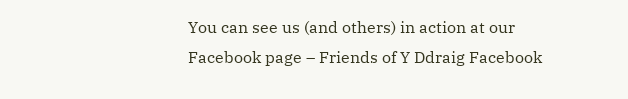You can see us (and others) in action at our Facebook page – Friends of Y Ddraig Facebook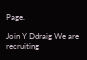Page.

Join Y Ddraig We are recruiting